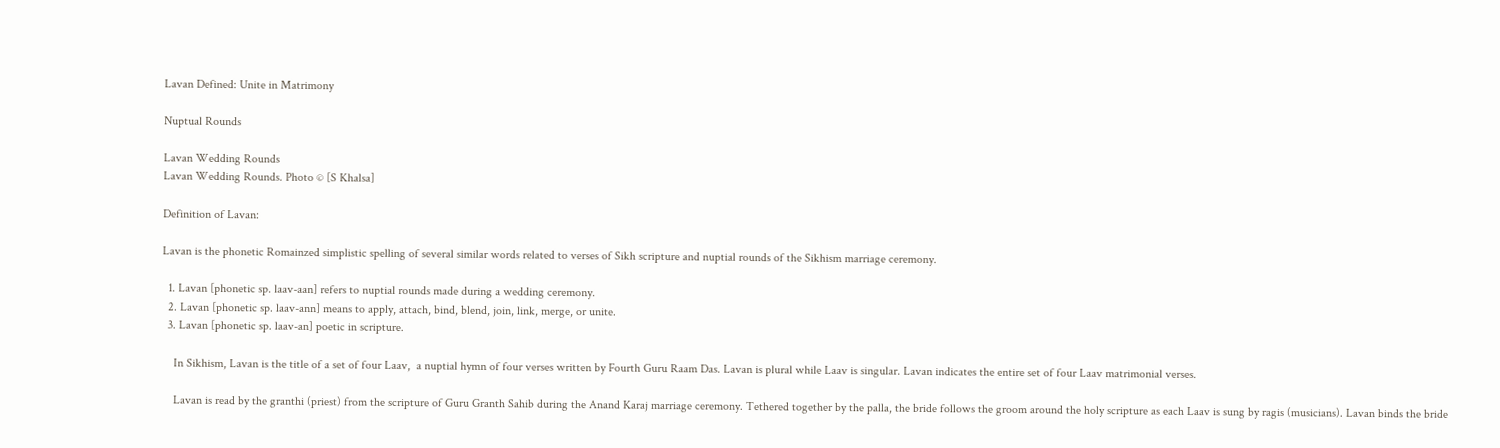Lavan Defined: Unite in Matrimony

Nuptual Rounds

Lavan Wedding Rounds
Lavan Wedding Rounds. Photo © [S Khalsa]

Definition of Lavan:

Lavan is the phonetic Romainzed simplistic spelling of several similar words related to verses of Sikh scripture and nuptial rounds of the Sikhism marriage ceremony.

  1. Lavan [phonetic sp. laav-aan] refers to nuptial rounds made during a wedding ceremony.
  2. Lavan [phonetic sp. laav-ann] means to apply, attach, bind, blend, join, link, merge, or unite.
  3. Lavan [phonetic sp. laav-an] poetic in scripture.

    In Sikhism, Lavan is the title of a set of four Laav,  a nuptial hymn of four verses written by Fourth Guru Raam Das. Lavan is plural while Laav is singular. Lavan indicates the entire set of four Laav matrimonial verses.

    Lavan is read by the granthi (priest) from the scripture of Guru Granth Sahib during the Anand Karaj marriage ceremony. Tethered together by the palla, the bride follows the groom around the holy scripture as each Laav is sung by ragis (musicians). Lavan binds the bride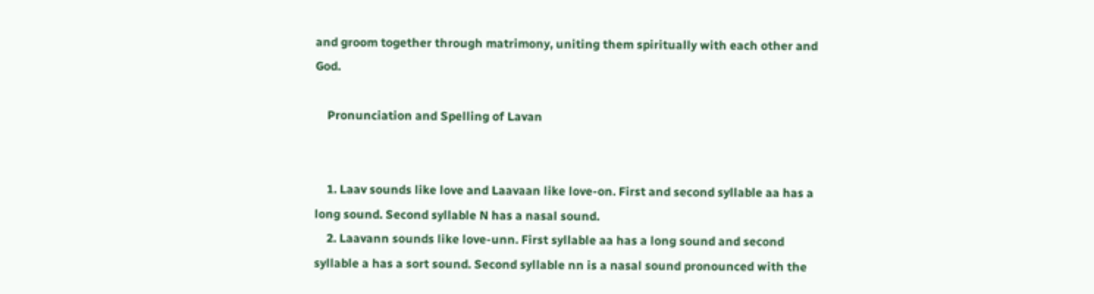and groom together through matrimony, uniting them spiritually with each other and God.

    Pronunciation and Spelling of Lavan


    1. Laav sounds like love and Laavaan like love-on. First and second syllable aa has a long sound. Second syllable N has a nasal sound.
    2. Laavann sounds like love-unn. First syllable aa has a long sound and second syllable a has a sort sound. Second syllable nn is a nasal sound pronounced with the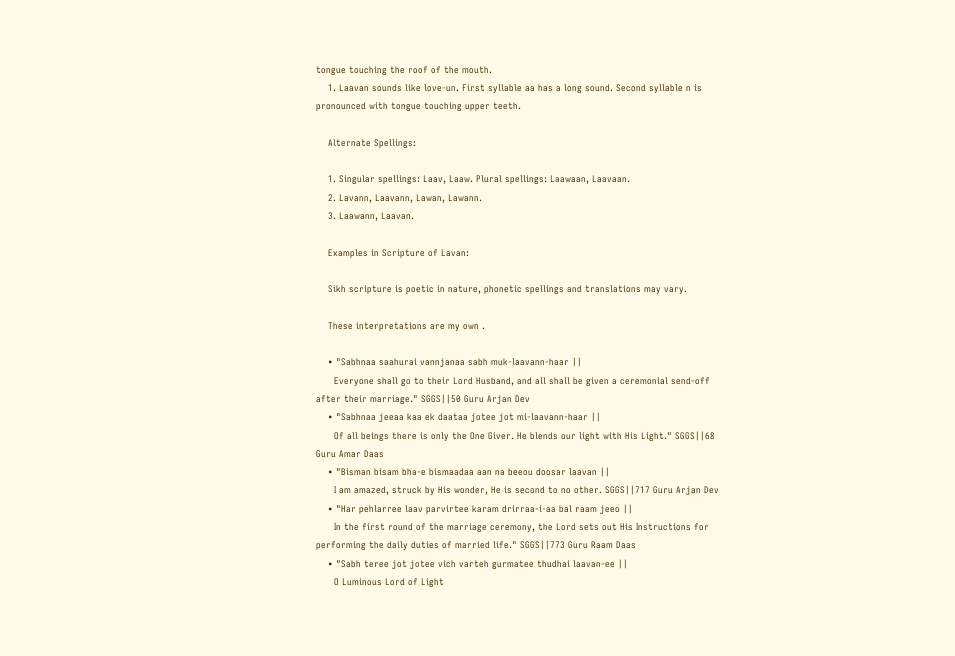tongue touching the roof of the mouth.
    1. Laavan sounds like love-un. First syllable aa has a long sound. Second syllable n is pronounced with tongue touching upper teeth.

    Alternate Spellings:

    1. Singular spellings: Laav, Laaw. Plural spellings: Laawaan, Laavaan.
    2. Lavann, Laavann, Lawan, Lawann.
    3. Laawann, Laavan.

    Examples in Scripture of Lavan:

    Sikh scripture is poetic in nature, phonetic spellings and translations may vary.

    These interpretations are my own .

    • "Sabhnaa saahurai vannjanaa sabh muk-laavann-haar ||
      Everyone shall go to their Lord Husband, and all shall be given a ceremonial send-off after their marriage." SGGS||50 Guru Arjan Dev
    • "Sabhnaa jeeaa kaa ek daataa jotee jot mi-laavann-haar ||
      Of all beings there is only the One Giver. He blends our light with His Light." SGGS||68 Guru Amar Daas
    • "Bisman bisam bha-e bismaadaa aan na beeou doosar laavan ||
      I am amazed, struck by His wonder, He is second to no other. SGGS||717 Guru Arjan Dev
    • "Har pehlarree laav parvirtee karam drirraa-i-aa bal raam jeeo ||
      In the first round of the marriage ceremony, the Lord sets out His Instructions for performing the daily duties of married life." SGGS||773 Guru Raam Daas
    • "Sabh teree jot jotee vich varteh gurmatee thudhai laavan-ee ||
      O Luminous Lord of Light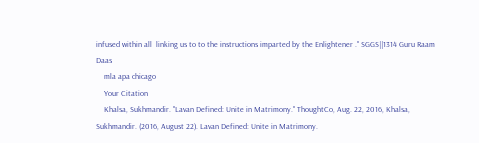infused within all  linking us to to the instructions imparted by the Enlightener ." SGGS||1314 Guru Raam Daas
    mla apa chicago
    Your Citation
    Khalsa, Sukhmandir. "Lavan Defined: Unite in Matrimony." ThoughtCo, Aug. 22, 2016, Khalsa, Sukhmandir. (2016, August 22). Lavan Defined: Unite in Matrimony.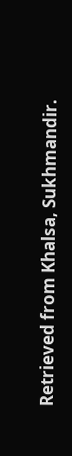Retrieved from Khalsa, Sukhmandir.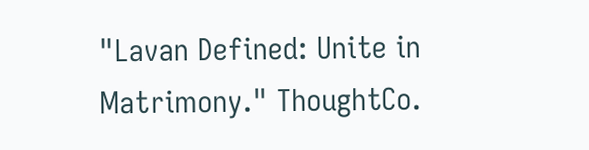"Lavan Defined: Unite in Matrimony." ThoughtCo.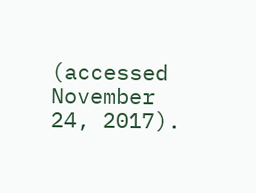(accessed November 24, 2017).